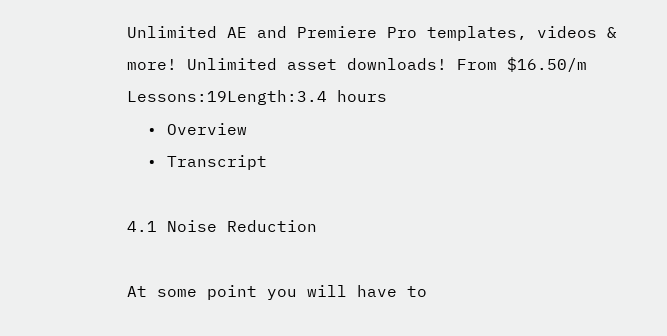Unlimited AE and Premiere Pro templates, videos & more! Unlimited asset downloads! From $16.50/m
Lessons:19Length:3.4 hours
  • Overview
  • Transcript

4.1 Noise Reduction

At some point you will have to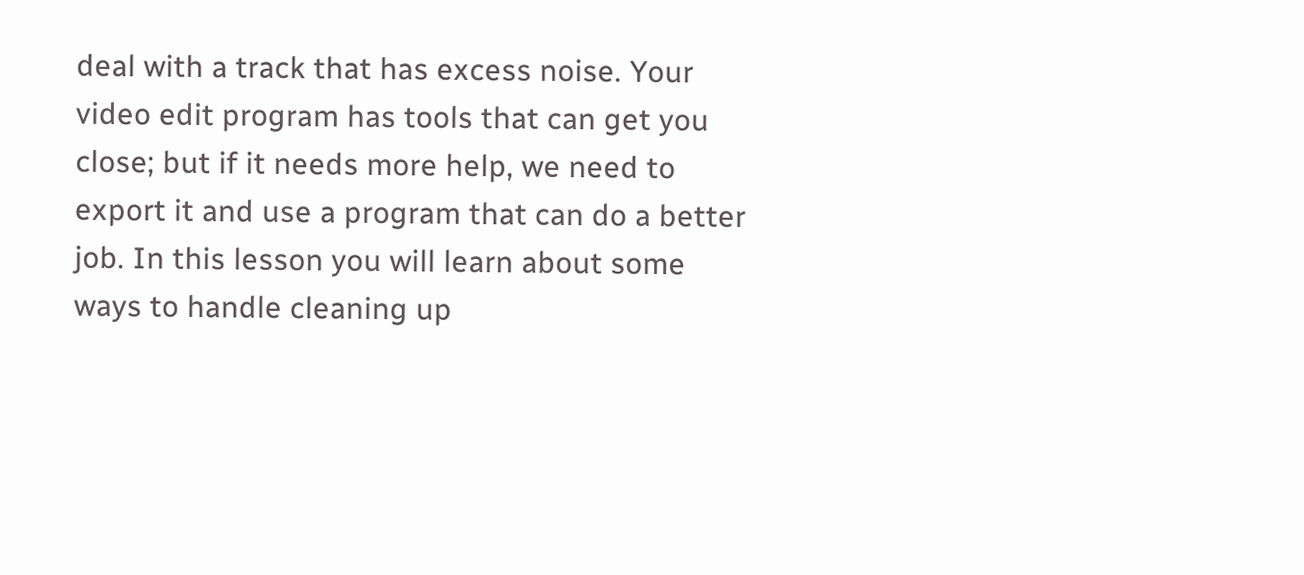deal with a track that has excess noise. Your video edit program has tools that can get you close; but if it needs more help, we need to export it and use a program that can do a better job. In this lesson you will learn about some ways to handle cleaning up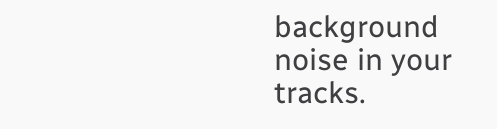background noise in your tracks.